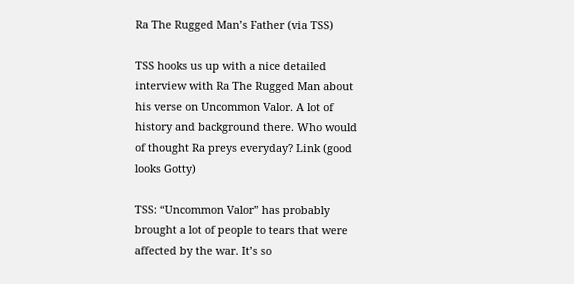Ra The Rugged Man’s Father (via TSS)

TSS hooks us up with a nice detailed interview with Ra The Rugged Man about his verse on Uncommon Valor. A lot of history and background there. Who would of thought Ra preys everyday? Link (good looks Gotty)

TSS: “Uncommon Valor” has probably brought a lot of people to tears that were affected by the war. It’s so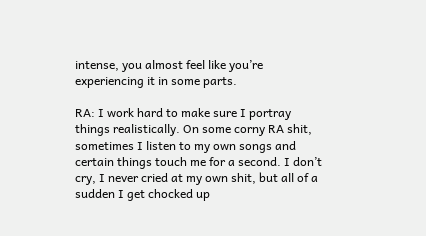intense, you almost feel like you’re experiencing it in some parts.

RA: I work hard to make sure I portray things realistically. On some corny RA shit, sometimes I listen to my own songs and certain things touch me for a second. I don’t cry, I never cried at my own shit, but all of a sudden I get chocked up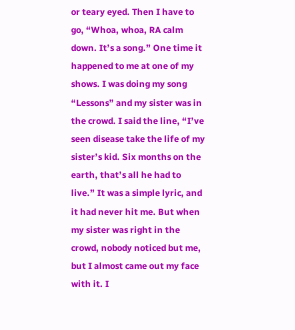or teary eyed. Then I have to go, “Whoa, whoa, RA calm down. It’s a song.” One time it happened to me at one of my shows. I was doing my song “Lessons” and my sister was in the crowd. I said the line, “I’ve seen disease take the life of my sister’s kid. Six months on the earth, that’s all he had to live.” It was a simple lyric, and it had never hit me. But when my sister was right in the crowd, nobody noticed but me, but I almost came out my face with it. I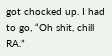got chocked up. I had to go, “Oh shit, chill RA.”